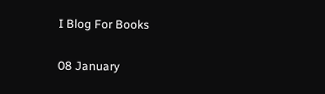I Blog For Books

08 January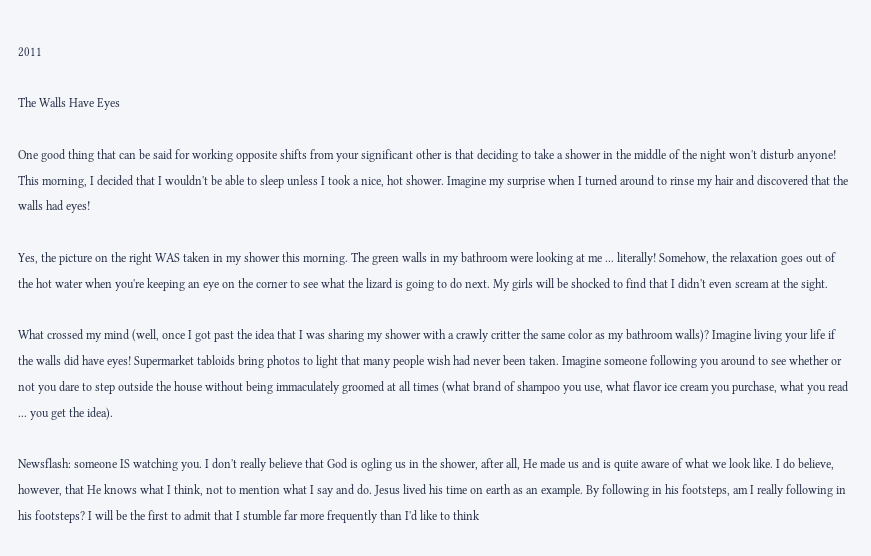2011

The Walls Have Eyes

One good thing that can be said for working opposite shifts from your significant other is that deciding to take a shower in the middle of the night won't disturb anyone! This morning, I decided that I wouldn't be able to sleep unless I took a nice, hot shower. Imagine my surprise when I turned around to rinse my hair and discovered that the walls had eyes!

Yes, the picture on the right WAS taken in my shower this morning. The green walls in my bathroom were looking at me ... literally! Somehow, the relaxation goes out of the hot water when you're keeping an eye on the corner to see what the lizard is going to do next. My girls will be shocked to find that I didn't even scream at the sight.

What crossed my mind (well, once I got past the idea that I was sharing my shower with a crawly critter the same color as my bathroom walls)? Imagine living your life if the walls did have eyes! Supermarket tabloids bring photos to light that many people wish had never been taken. Imagine someone following you around to see whether or not you dare to step outside the house without being immaculately groomed at all times (what brand of shampoo you use, what flavor ice cream you purchase, what you read ... you get the idea).

Newsflash: someone IS watching you. I don't really believe that God is ogling us in the shower, after all, He made us and is quite aware of what we look like. I do believe, however, that He knows what I think, not to mention what I say and do. Jesus lived his time on earth as an example. By following in his footsteps, am I really following in his footsteps? I will be the first to admit that I stumble far more frequently than I'd like to think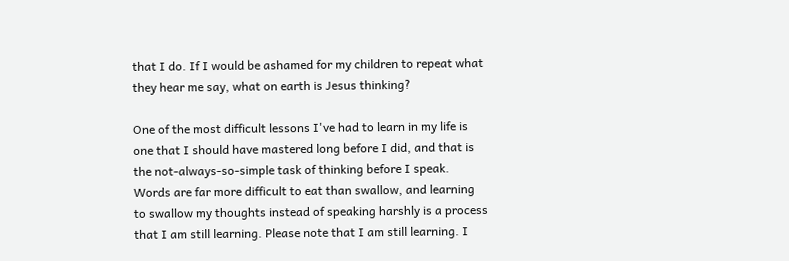that I do. If I would be ashamed for my children to repeat what they hear me say, what on earth is Jesus thinking?

One of the most difficult lessons I've had to learn in my life is one that I should have mastered long before I did, and that is the not-always-so-simple task of thinking before I speak. Words are far more difficult to eat than swallow, and learning to swallow my thoughts instead of speaking harshly is a process that I am still learning. Please note that I am still learning. I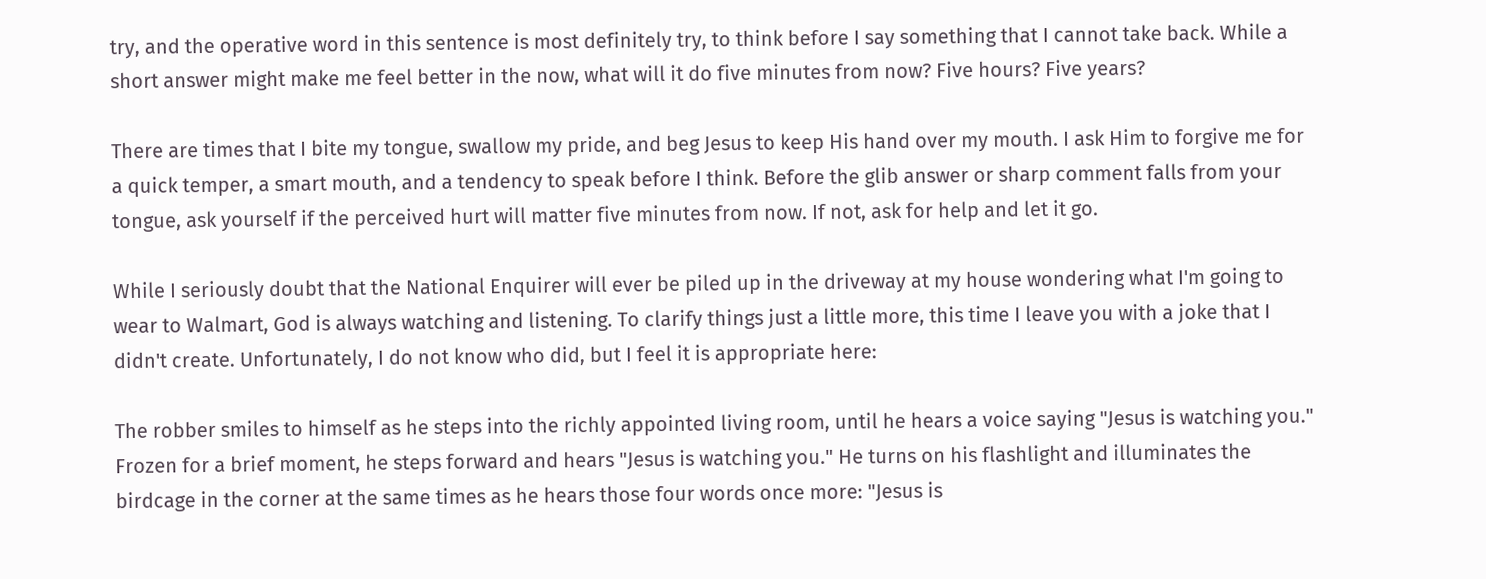try, and the operative word in this sentence is most definitely try, to think before I say something that I cannot take back. While a short answer might make me feel better in the now, what will it do five minutes from now? Five hours? Five years?

There are times that I bite my tongue, swallow my pride, and beg Jesus to keep His hand over my mouth. I ask Him to forgive me for a quick temper, a smart mouth, and a tendency to speak before I think. Before the glib answer or sharp comment falls from your tongue, ask yourself if the perceived hurt will matter five minutes from now. If not, ask for help and let it go.

While I seriously doubt that the National Enquirer will ever be piled up in the driveway at my house wondering what I'm going to wear to Walmart, God is always watching and listening. To clarify things just a little more, this time I leave you with a joke that I didn't create. Unfortunately, I do not know who did, but I feel it is appropriate here:

The robber smiles to himself as he steps into the richly appointed living room, until he hears a voice saying "Jesus is watching you." Frozen for a brief moment, he steps forward and hears "Jesus is watching you." He turns on his flashlight and illuminates the birdcage in the corner at the same times as he hears those four words once more: "Jesus is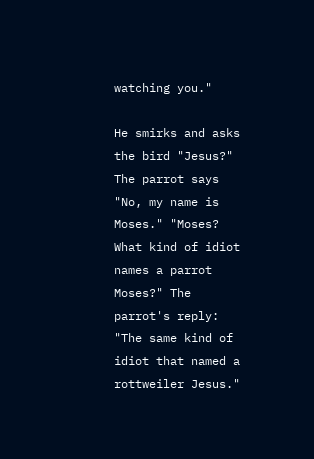watching you."

He smirks and asks the bird "Jesus?" The parrot says "No, my name is Moses." "Moses? What kind of idiot names a parrot Moses?" The parrot's reply: "The same kind of idiot that named a rottweiler Jesus."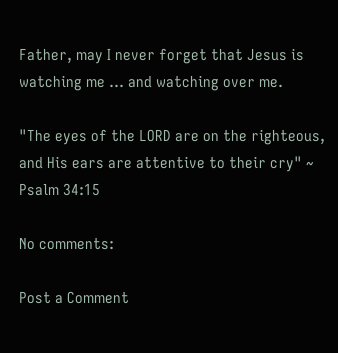Father, may I never forget that Jesus is watching me ... and watching over me.

"The eyes of the LORD are on the righteous, and His ears are attentive to their cry" ~ Psalm 34:15

No comments:

Post a Comment